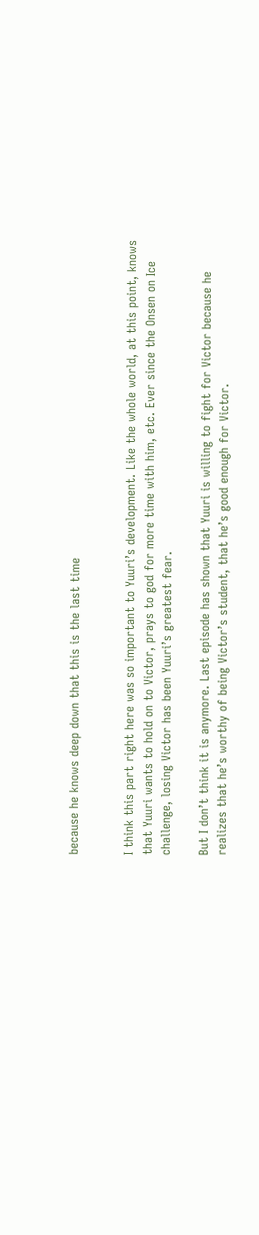because he knows deep down that this is the last time


I think this part right here was so important to Yuuri’s development. Like the whole world, at this point, knows that Yuuri wants to hold on to Victor, prays to god for more time with him, etc. Ever since the Onsen on Ice challenge, losing Victor has been Yuuri’s greatest fear.

But I don’t think it is anymore. Last episode has shown that Yuuri is willing to fight for Victor because he realizes that he’s worthy of being Victor’s student, that he’s good enough for Victor.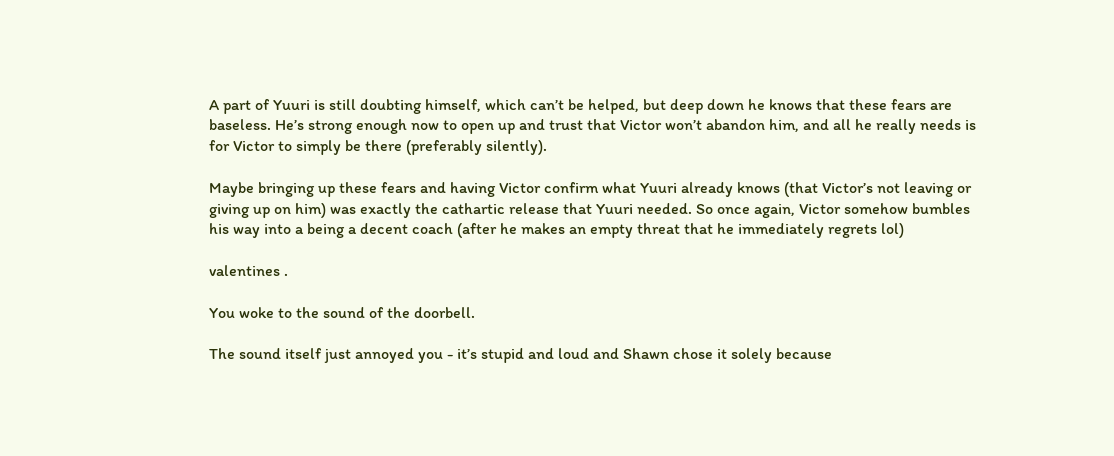A part of Yuuri is still doubting himself, which can’t be helped, but deep down he knows that these fears are baseless. He’s strong enough now to open up and trust that Victor won’t abandon him, and all he really needs is for Victor to simply be there (preferably silently).

Maybe bringing up these fears and having Victor confirm what Yuuri already knows (that Victor’s not leaving or giving up on him) was exactly the cathartic release that Yuuri needed. So once again, Victor somehow bumbles his way into a being a decent coach (after he makes an empty threat that he immediately regrets lol)

valentines .

You woke to the sound of the doorbell.

The sound itself just annoyed you - it’s stupid and loud and Shawn chose it solely because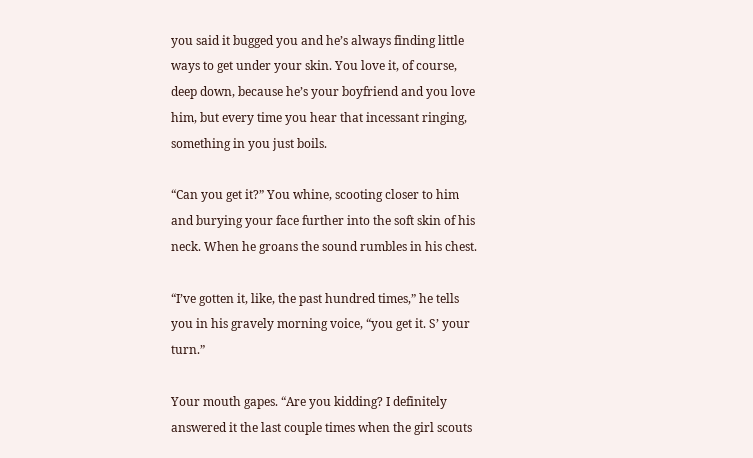you said it bugged you and he’s always finding little ways to get under your skin. You love it, of course, deep down, because he’s your boyfriend and you love him, but every time you hear that incessant ringing, something in you just boils.

“Can you get it?” You whine, scooting closer to him and burying your face further into the soft skin of his neck. When he groans the sound rumbles in his chest.

“I’ve gotten it, like, the past hundred times,” he tells you in his gravely morning voice, “you get it. S’ your turn.”

Your mouth gapes. “Are you kidding? I definitely answered it the last couple times when the girl scouts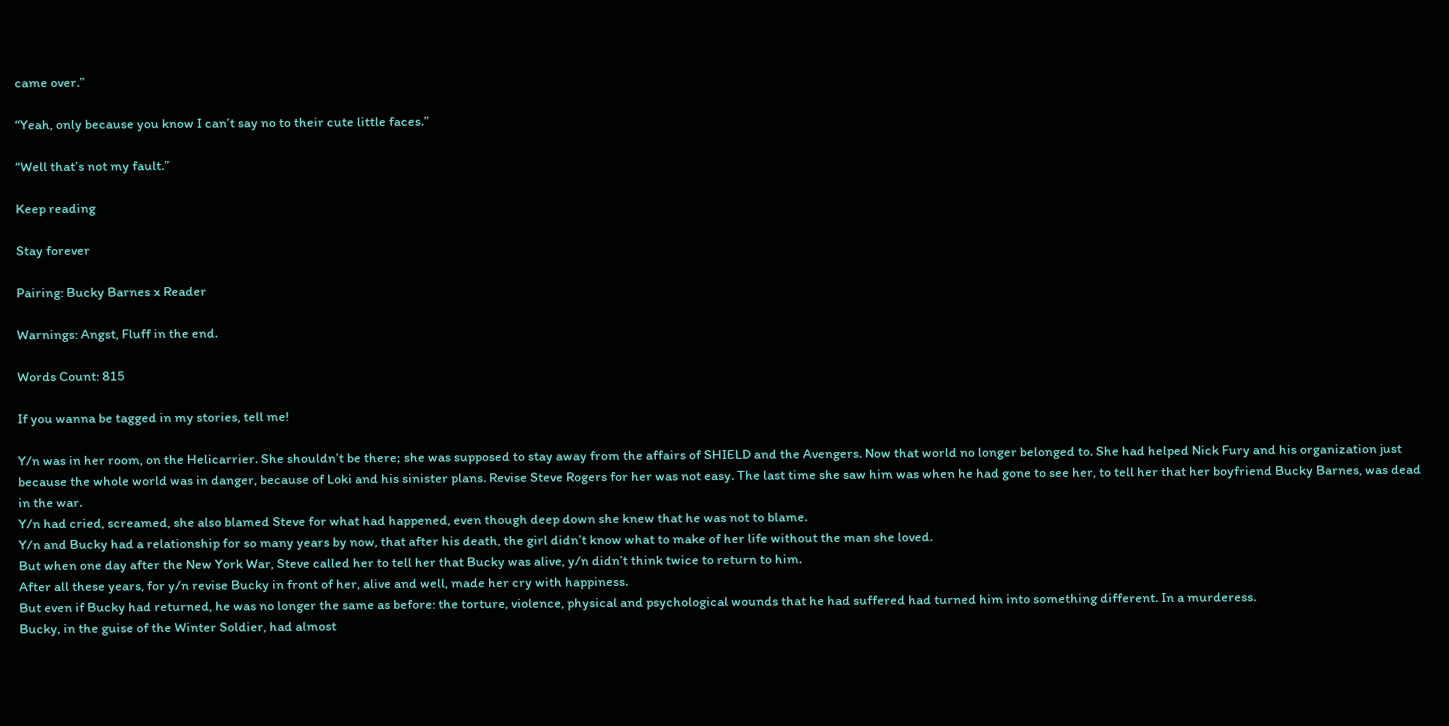came over.”

“Yeah, only because you know I can’t say no to their cute little faces.”

“Well that’s not my fault.”

Keep reading

Stay forever

Pairing: Bucky Barnes x Reader

Warnings: Angst, Fluff in the end.

Words Count: 815

If you wanna be tagged in my stories, tell me!

Y/n was in her room, on the Helicarrier. She shouldn’t be there; she was supposed to stay away from the affairs of SHIELD and the Avengers. Now that world no longer belonged to. She had helped Nick Fury and his organization just because the whole world was in danger, because of Loki and his sinister plans. Revise Steve Rogers for her was not easy. The last time she saw him was when he had gone to see her, to tell her that her boyfriend Bucky Barnes, was dead in the war.
Y/n had cried, screamed, she also blamed Steve for what had happened, even though deep down she knew that he was not to blame.
Y/n and Bucky had a relationship for so many years by now, that after his death, the girl didn’t know what to make of her life without the man she loved.
But when one day after the New York War, Steve called her to tell her that Bucky was alive, y/n didn’t think twice to return to him.
After all these years, for y/n revise Bucky in front of her, alive and well, made her cry with happiness.
But even if Bucky had returned, he was no longer the same as before: the torture, violence, physical and psychological wounds that he had suffered had turned him into something different. In a murderess.
Bucky, in the guise of the Winter Soldier, had almost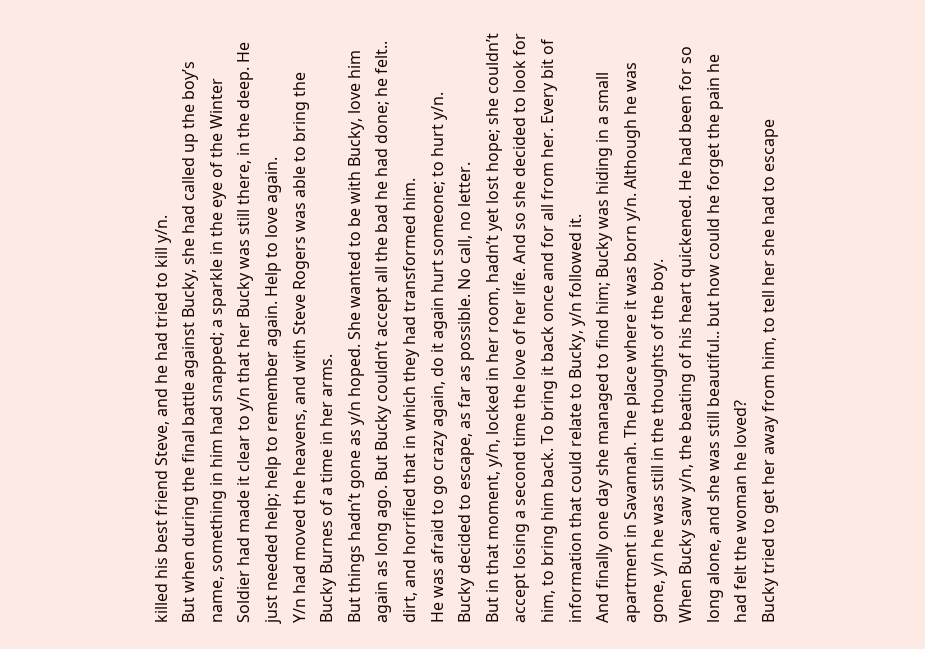killed his best friend Steve, and he had tried to kill y/n.
But when during the final battle against Bucky, she had called up the boy’s name, something in him had snapped; a sparkle in the eye of the Winter Soldier had made it clear to y/n that her Bucky was still there, in the deep. He just needed help; help to remember again. Help to love again.
Y/n had moved the heavens, and with Steve Rogers was able to bring the Bucky Burnes of a time in her arms.
But things hadn’t gone as y/n hoped. She wanted to be with Bucky, love him again as long ago. But Bucky couldn’t accept all the bad he had done; he felt.. dirt, and horrified that in which they had transformed him.
He was afraid to go crazy again, do it again hurt someone; to hurt y/n.
Bucky decided to escape, as far as possible. No call, no letter.
But in that moment, y/n, locked in her room, hadn’t yet lost hope; she couldn’t accept losing a second time the love of her life. And so she decided to look for him, to bring him back. To bring it back once and for all from her. Every bit of information that could relate to Bucky, y/n followed it.
And finally one day she managed to find him; Bucky was hiding in a small apartment in Savannah. The place where it was born y/n. Although he was gone, y/n he was still in the thoughts of the boy.
When Bucky saw y/n, the beating of his heart quickened. He had been for so long alone, and she was still beautiful.. but how could he forget the pain he had felt the woman he loved?
Bucky tried to get her away from him, to tell her she had to escape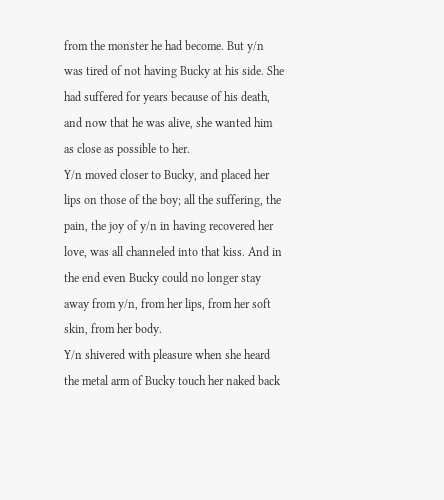from the monster he had become. But y/n was tired of not having Bucky at his side. She had suffered for years because of his death, and now that he was alive, she wanted him as close as possible to her.
Y/n moved closer to Bucky, and placed her lips on those of the boy; all the suffering, the pain, the joy of y/n in having recovered her love, was all channeled into that kiss. And in the end even Bucky could no longer stay away from y/n, from her lips, from her soft skin, from her body.
Y/n shivered with pleasure when she heard the metal arm of Bucky touch her naked back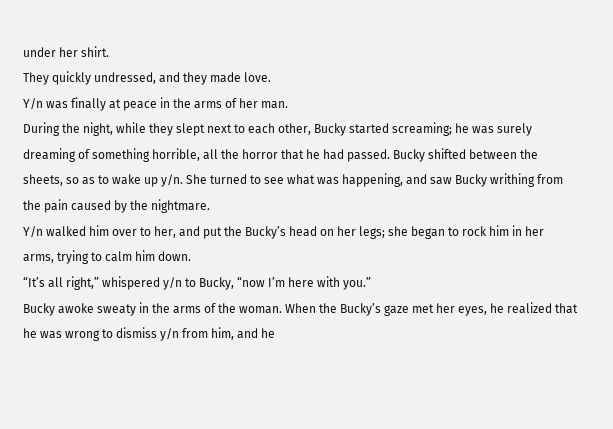under her shirt.
They quickly undressed, and they made love.
Y/n was finally at peace in the arms of her man.
During the night, while they slept next to each other, Bucky started screaming; he was surely dreaming of something horrible, all the horror that he had passed. Bucky shifted between the sheets, so as to wake up y/n. She turned to see what was happening, and saw Bucky writhing from the pain caused by the nightmare.
Y/n walked him over to her, and put the Bucky’s head on her legs; she began to rock him in her arms, trying to calm him down.
“It’s all right,” whispered y/n to Bucky, “now I’m here with you.”
Bucky awoke sweaty in the arms of the woman. When the Bucky’s gaze met her eyes, he realized that he was wrong to dismiss y/n from him, and he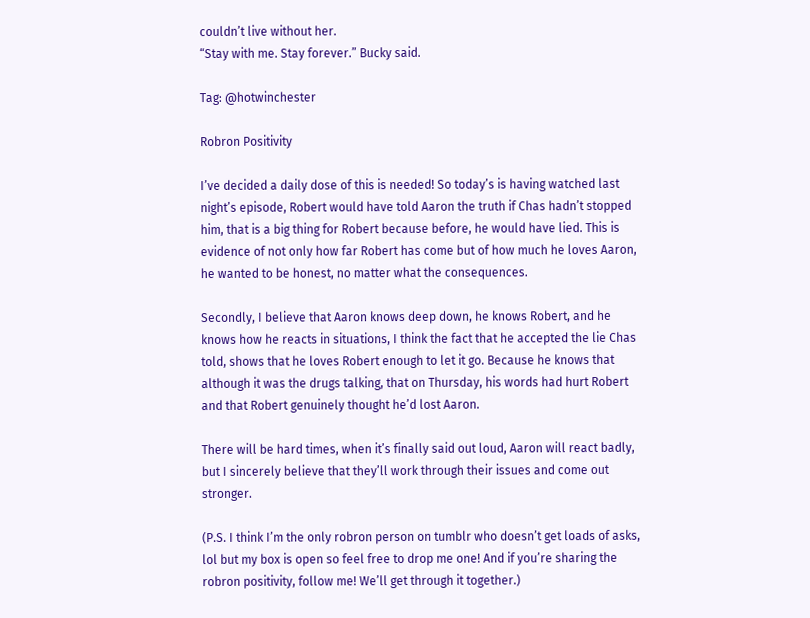couldn’t live without her.
“Stay with me. Stay forever.” Bucky said.

Tag: @hotwinchester

Robron Positivity

I’ve decided a daily dose of this is needed! So today’s is having watched last night’s episode, Robert would have told Aaron the truth if Chas hadn’t stopped him, that is a big thing for Robert because before, he would have lied. This is evidence of not only how far Robert has come but of how much he loves Aaron, he wanted to be honest, no matter what the consequences.

Secondly, I believe that Aaron knows deep down, he knows Robert, and he knows how he reacts in situations, I think the fact that he accepted the lie Chas told, shows that he loves Robert enough to let it go. Because he knows that although it was the drugs talking, that on Thursday, his words had hurt Robert and that Robert genuinely thought he’d lost Aaron.

There will be hard times, when it’s finally said out loud, Aaron will react badly, but I sincerely believe that they’ll work through their issues and come out stronger.

(P.S. I think I’m the only robron person on tumblr who doesn’t get loads of asks, lol but my box is open so feel free to drop me one! And if you’re sharing the robron positivity, follow me! We’ll get through it together.)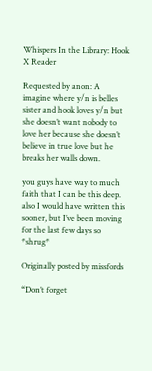Whispers In the Library: Hook X Reader

Requested by anon: A imagine where y/n is belles sister and hook loves y/n but she doesn’t want nobody to love her because she doesn’t believe in true love but he breaks her walls down.

you guys have way to much faith that I can be this deep. also I would have written this sooner, but I’ve been moving for the last few days so *shrug*

Originally posted by missfords

“Don’t forget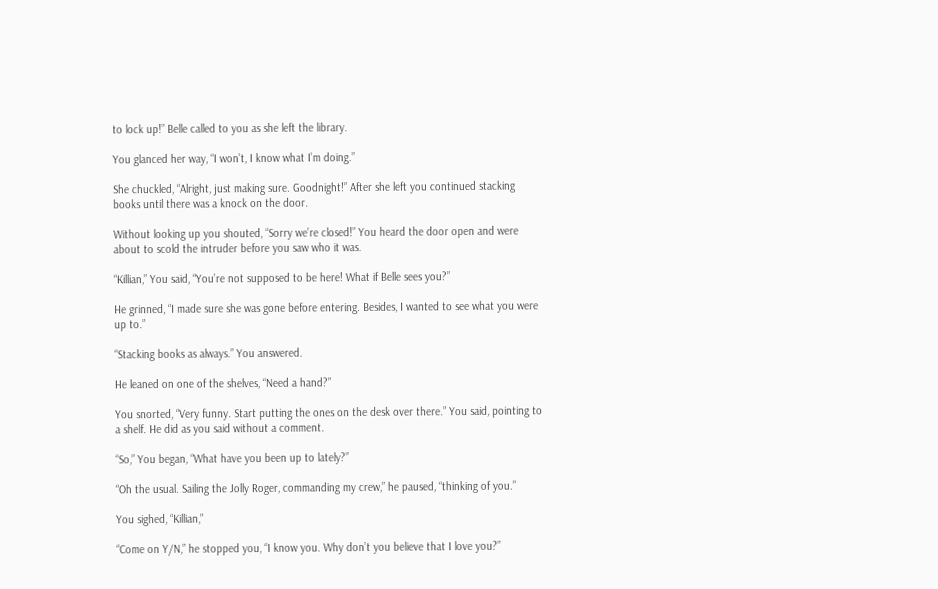to lock up!” Belle called to you as she left the library.

You glanced her way, “I won’t, I know what I’m doing.”

She chuckled, “Alright, just making sure. Goodnight!” After she left you continued stacking books until there was a knock on the door.

Without looking up you shouted, “Sorry we’re closed!” You heard the door open and were about to scold the intruder before you saw who it was.

“Killian,” You said, “You’re not supposed to be here! What if Belle sees you?”

He grinned, “I made sure she was gone before entering. Besides, I wanted to see what you were up to.”

“Stacking books as always.” You answered.

He leaned on one of the shelves, “Need a hand?”

You snorted, “Very funny. Start putting the ones on the desk over there.” You said, pointing to a shelf. He did as you said without a comment.

“So,” You began, “What have you been up to lately?”

“Oh the usual. Sailing the Jolly Roger, commanding my crew,” he paused, “thinking of you.”

You sighed, “Killian,”

“Come on Y/N,” he stopped you, “I know you. Why don’t you believe that I love you?”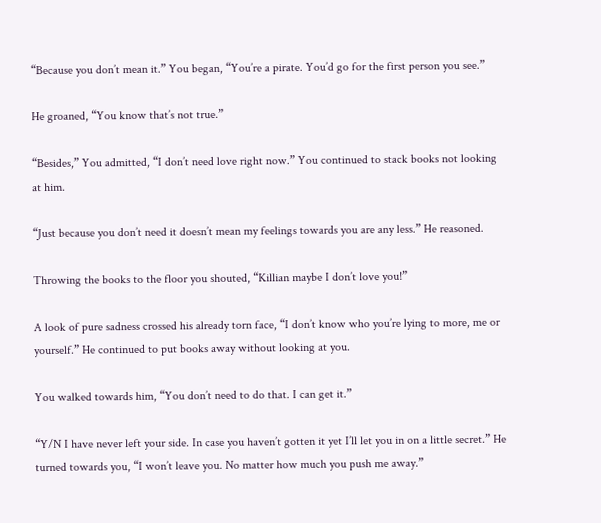“Because you don’t mean it.” You began, “You’re a pirate. You’d go for the first person you see.”

He groaned, “You know that’s not true.”

“Besides,” You admitted, “I don’t need love right now.” You continued to stack books not looking at him.

“Just because you don’t need it doesn’t mean my feelings towards you are any less.” He reasoned.

Throwing the books to the floor you shouted, “Killian maybe I don’t love you!”

A look of pure sadness crossed his already torn face, “I don’t know who you’re lying to more, me or yourself.” He continued to put books away without looking at you.

You walked towards him, “You don’t need to do that. I can get it.”

“Y/N I have never left your side. In case you haven’t gotten it yet I’ll let you in on a little secret.” He turned towards you, “I won’t leave you. No matter how much you push me away.”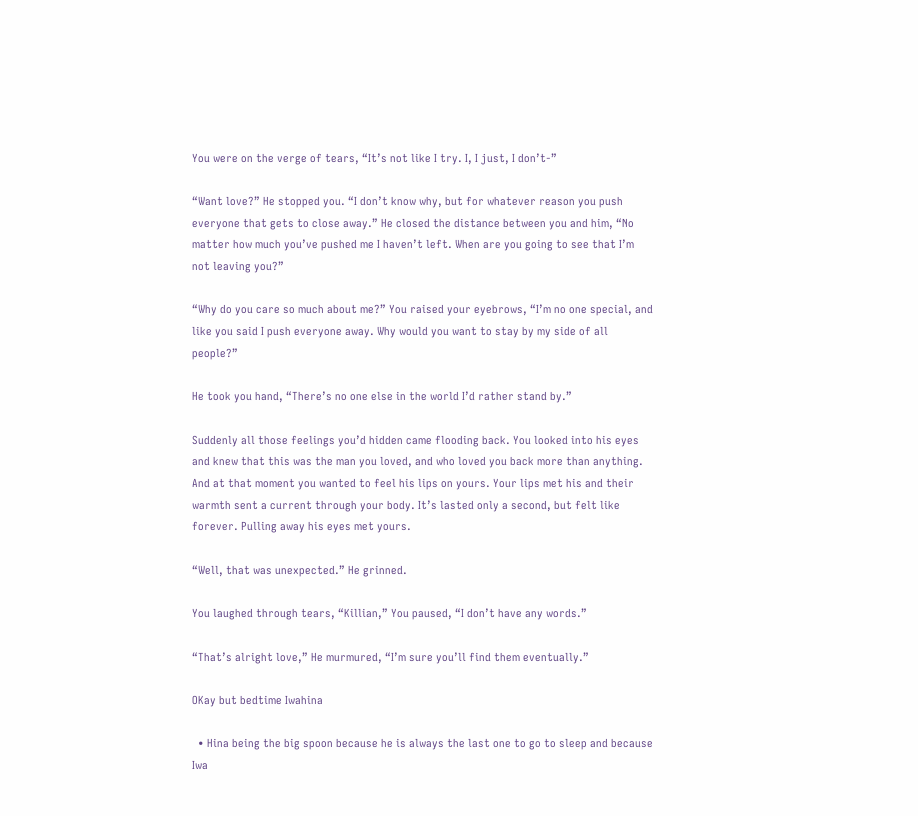You were on the verge of tears, “It’s not like I try. I, I just, I don’t-”

“Want love?” He stopped you. “I don’t know why, but for whatever reason you push everyone that gets to close away.” He closed the distance between you and him, “No matter how much you’ve pushed me I haven’t left. When are you going to see that I’m not leaving you?”

“Why do you care so much about me?” You raised your eyebrows, “I’m no one special, and like you said I push everyone away. Why would you want to stay by my side of all people?”

He took you hand, “There’s no one else in the world I’d rather stand by.”

Suddenly all those feelings you’d hidden came flooding back. You looked into his eyes and knew that this was the man you loved, and who loved you back more than anything. And at that moment you wanted to feel his lips on yours. Your lips met his and their warmth sent a current through your body. It’s lasted only a second, but felt like forever. Pulling away his eyes met yours.

“Well, that was unexpected.” He grinned.

You laughed through tears, “Killian,” You paused, “I don’t have any words.”

“That’s alright love,” He murmured, “I’m sure you’ll find them eventually.”

OKay but bedtime Iwahina

  • Hina being the big spoon because he is always the last one to go to sleep and because Iwa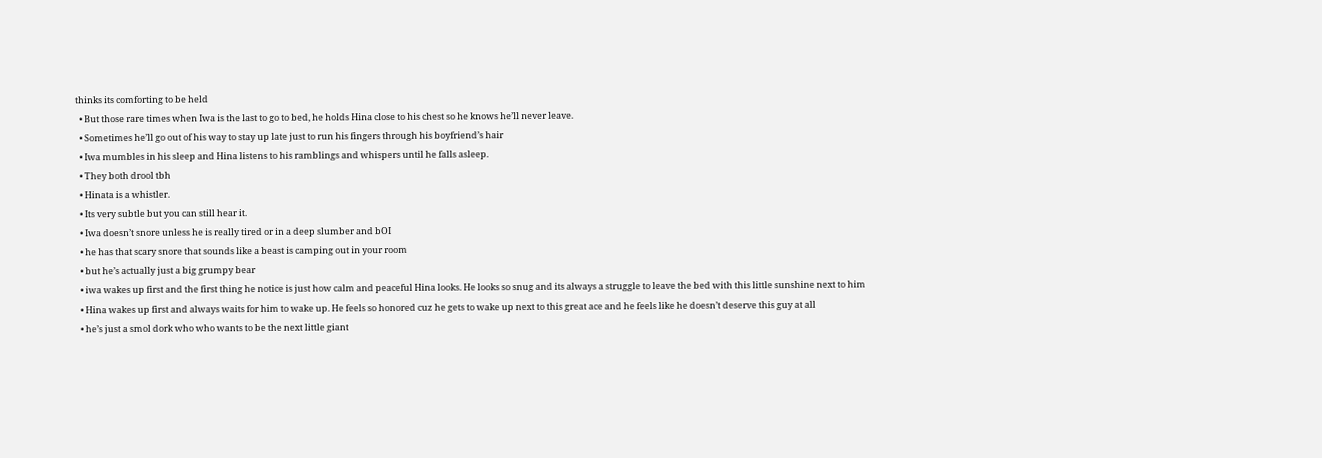thinks its comforting to be held
  • But those rare times when Iwa is the last to go to bed, he holds Hina close to his chest so he knows he’ll never leave.
  • Sometimes he’ll go out of his way to stay up late just to run his fingers through his boyfriend’s hair
  • Iwa mumbles in his sleep and Hina listens to his ramblings and whispers until he falls asleep.
  • They both drool tbh
  • Hinata is a whistler.
  • Its very subtle but you can still hear it.
  • Iwa doesn’t snore unless he is really tired or in a deep slumber and bOI
  • he has that scary snore that sounds like a beast is camping out in your room
  • but he’s actually just a big grumpy bear
  • iwa wakes up first and the first thing he notice is just how calm and peaceful Hina looks. He looks so snug and its always a struggle to leave the bed with this little sunshine next to him
  • Hina wakes up first and always waits for him to wake up. He feels so honored cuz he gets to wake up next to this great ace and he feels like he doesn’t deserve this guy at all
  • he’s just a smol dork who who wants to be the next little giant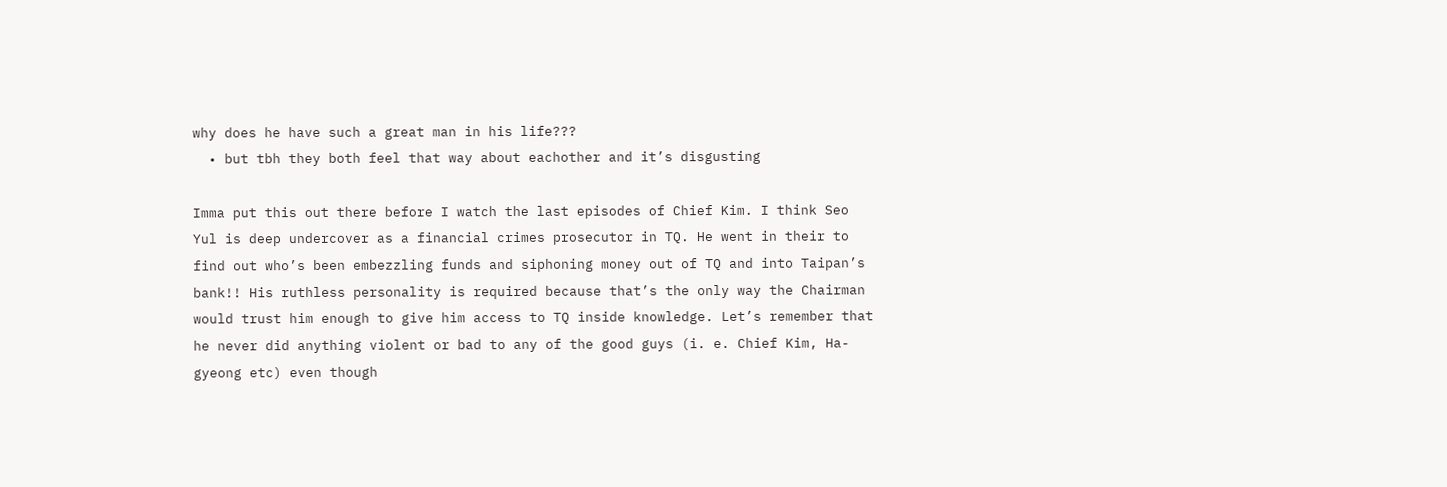why does he have such a great man in his life???
  • but tbh they both feel that way about eachother and it’s disgusting

Imma put this out there before I watch the last episodes of Chief Kim. I think Seo Yul is deep undercover as a financial crimes prosecutor in TQ. He went in their to find out who’s been embezzling funds and siphoning money out of TQ and into Taipan’s bank!! His ruthless personality is required because that’s the only way the Chairman would trust him enough to give him access to TQ inside knowledge. Let’s remember that he never did anything violent or bad to any of the good guys (i. e. Chief Kim, Ha-gyeong etc) even though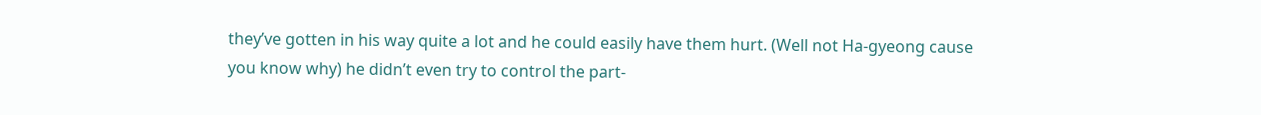they’ve gotten in his way quite a lot and he could easily have them hurt. (Well not Ha-gyeong cause you know why) he didn’t even try to control the part-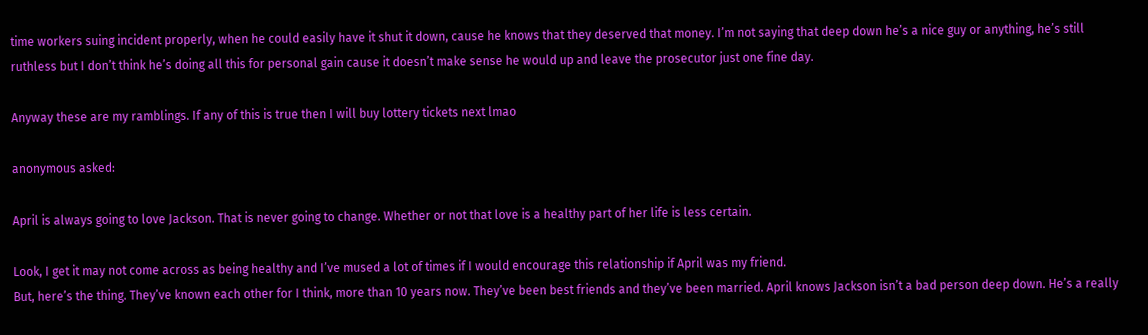time workers suing incident properly, when he could easily have it shut it down, cause he knows that they deserved that money. I’m not saying that deep down he’s a nice guy or anything, he’s still ruthless but I don’t think he’s doing all this for personal gain cause it doesn’t make sense he would up and leave the prosecutor just one fine day.

Anyway these are my ramblings. If any of this is true then I will buy lottery tickets next lmao

anonymous asked:

April is always going to love Jackson. That is never going to change. Whether or not that love is a healthy part of her life is less certain.

Look, I get it may not come across as being healthy and I’ve mused a lot of times if I would encourage this relationship if April was my friend.
But, here’s the thing. They’ve known each other for I think, more than 10 years now. They’ve been best friends and they’ve been married. April knows Jackson isn’t a bad person deep down. He’s a really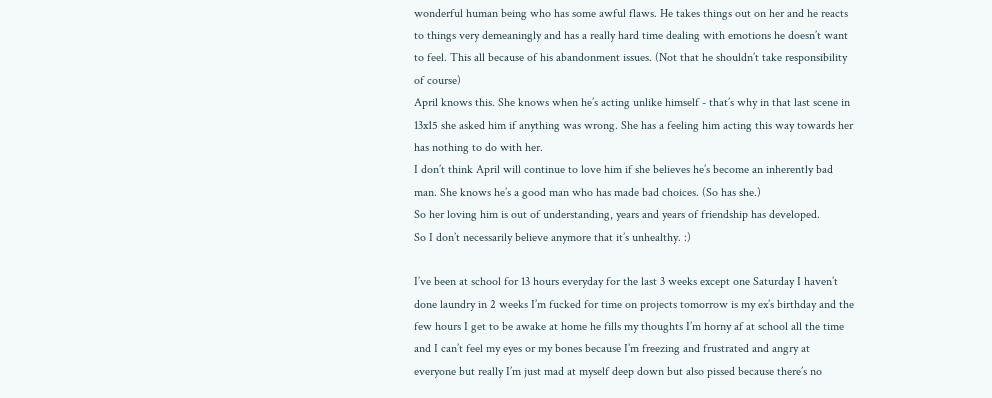wonderful human being who has some awful flaws. He takes things out on her and he reacts to things very demeaningly and has a really hard time dealing with emotions he doesn’t want to feel. This all because of his abandonment issues. (Not that he shouldn’t take responsibility of course)
April knows this. She knows when he’s acting unlike himself - that’s why in that last scene in 13x15 she asked him if anything was wrong. She has a feeling him acting this way towards her has nothing to do with her.
I don’t think April will continue to love him if she believes he’s become an inherently bad man. She knows he’s a good man who has made bad choices. (So has she.)
So her loving him is out of understanding, years and years of friendship has developed.
So I don’t necessarily believe anymore that it’s unhealthy. :)

I’ve been at school for 13 hours everyday for the last 3 weeks except one Saturday I haven’t done laundry in 2 weeks I’m fucked for time on projects tomorrow is my ex’s birthday and the few hours I get to be awake at home he fills my thoughts I’m horny af at school all the time and I can’t feel my eyes or my bones because I’m freezing and frustrated and angry at everyone but really I’m just mad at myself deep down but also pissed because there’s no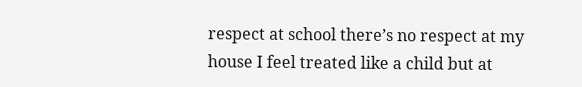respect at school there’s no respect at my house I feel treated like a child but at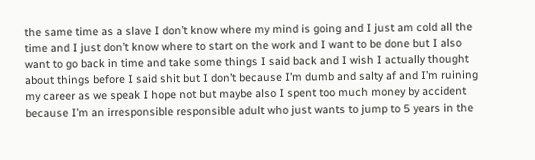the same time as a slave I don’t know where my mind is going and I just am cold all the time and I just don’t know where to start on the work and I want to be done but I also want to go back in time and take some things I said back and I wish I actually thought about things before I said shit but I don’t because I’m dumb and salty af and I’m ruining my career as we speak I hope not but maybe also I spent too much money by accident because I’m an irresponsible responsible adult who just wants to jump to 5 years in the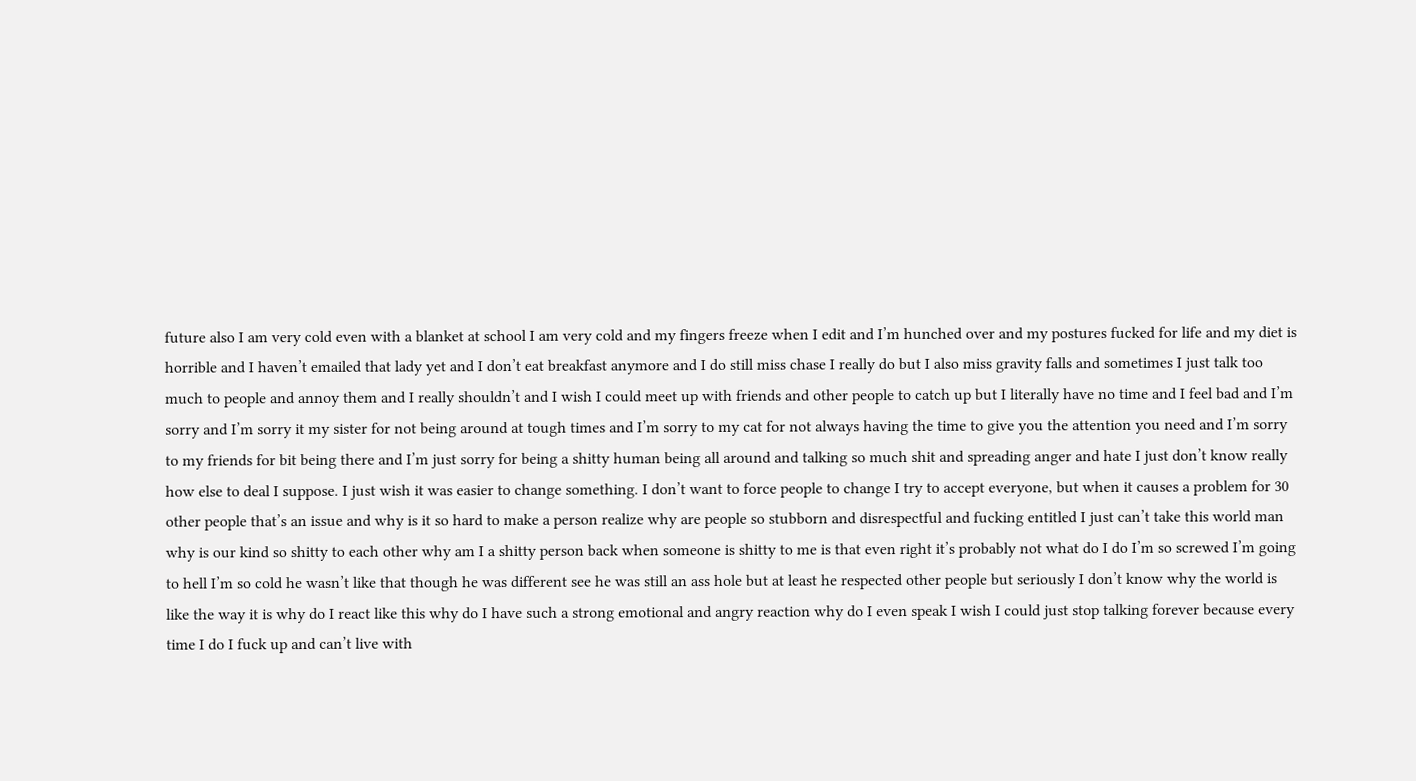future also I am very cold even with a blanket at school I am very cold and my fingers freeze when I edit and I’m hunched over and my postures fucked for life and my diet is horrible and I haven’t emailed that lady yet and I don’t eat breakfast anymore and I do still miss chase I really do but I also miss gravity falls and sometimes I just talk too much to people and annoy them and I really shouldn’t and I wish I could meet up with friends and other people to catch up but I literally have no time and I feel bad and I’m sorry and I’m sorry it my sister for not being around at tough times and I’m sorry to my cat for not always having the time to give you the attention you need and I’m sorry to my friends for bit being there and I’m just sorry for being a shitty human being all around and talking so much shit and spreading anger and hate I just don’t know really how else to deal I suppose. I just wish it was easier to change something. I don’t want to force people to change I try to accept everyone, but when it causes a problem for 30 other people that’s an issue and why is it so hard to make a person realize why are people so stubborn and disrespectful and fucking entitled I just can’t take this world man why is our kind so shitty to each other why am I a shitty person back when someone is shitty to me is that even right it’s probably not what do I do I’m so screwed I’m going to hell I’m so cold he wasn’t like that though he was different see he was still an ass hole but at least he respected other people but seriously I don’t know why the world is like the way it is why do I react like this why do I have such a strong emotional and angry reaction why do I even speak I wish I could just stop talking forever because every time I do I fuck up and can’t live with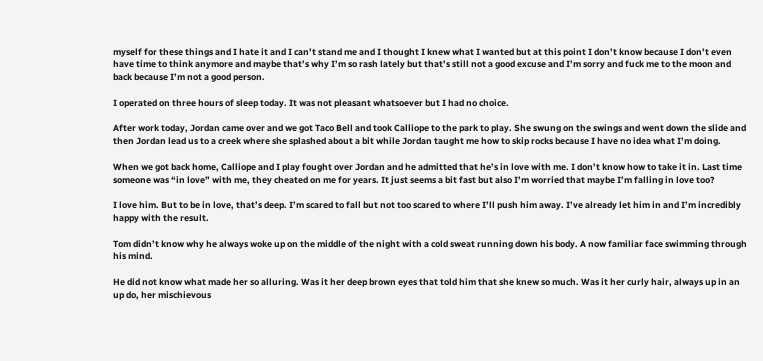myself for these things and I hate it and I can’t stand me and I thought I knew what I wanted but at this point I don’t know because I don’t even have time to think anymore and maybe that’s why I’m so rash lately but that’s still not a good excuse and I’m sorry and fuck me to the moon and back because I’m not a good person.

I operated on three hours of sleep today. It was not pleasant whatsoever but I had no choice.

After work today, Jordan came over and we got Taco Bell and took Calliope to the park to play. She swung on the swings and went down the slide and then Jordan lead us to a creek where she splashed about a bit while Jordan taught me how to skip rocks because I have no idea what I’m doing.

When we got back home, Calliope and I play fought over Jordan and he admitted that he’s in love with me. I don’t know how to take it in. Last time someone was “in love” with me, they cheated on me for years. It just seems a bit fast but also I’m worried that maybe I’m falling in love too?

I love him. But to be in love, that’s deep. I’m scared to fall but not too scared to where I’ll push him away. I’ve already let him in and I’m incredibly happy with the result.

Tom didn’t know why he always woke up on the middle of the night with a cold sweat running down his body. A now familiar face swimming through his mind.

He did not know what made her so alluring. Was it her deep brown eyes that told him that she knew so much. Was it her curly hair, always up in an up do, her mischievous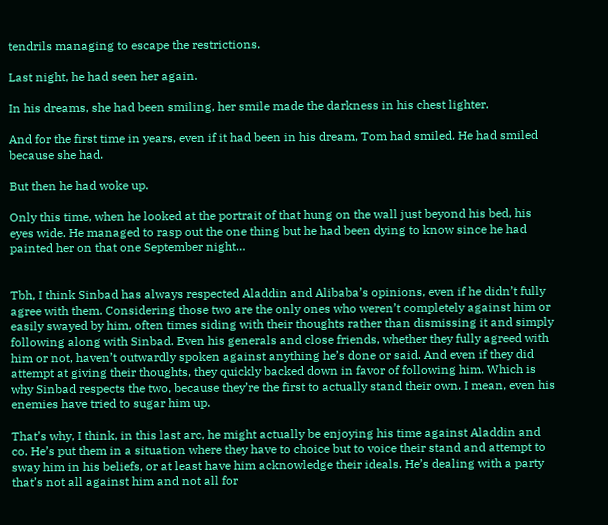tendrils managing to escape the restrictions.

Last night, he had seen her again.

In his dreams, she had been smiling, her smile made the darkness in his chest lighter.

And for the first time in years, even if it had been in his dream, Tom had smiled. He had smiled because she had.

But then he had woke up.

Only this time, when he looked at the portrait of that hung on the wall just beyond his bed, his eyes wide. He managed to rasp out the one thing but he had been dying to know since he had painted her on that one September night…


Tbh, I think Sinbad has always respected Aladdin and Alibaba’s opinions, even if he didn’t fully agree with them. Considering those two are the only ones who weren’t completely against him or easily swayed by him, often times siding with their thoughts rather than dismissing it and simply following along with Sinbad. Even his generals and close friends, whether they fully agreed with him or not, haven’t outwardly spoken against anything he’s done or said. And even if they did attempt at giving their thoughts, they quickly backed down in favor of following him. Which is why Sinbad respects the two, because they’re the first to actually stand their own. I mean, even his enemies have tried to sugar him up.

That’s why, I think, in this last arc, he might actually be enjoying his time against Aladdin and co. He’s put them in a situation where they have to choice but to voice their stand and attempt to sway him in his beliefs, or at least have him acknowledge their ideals. He’s dealing with a party that’s not all against him and not all for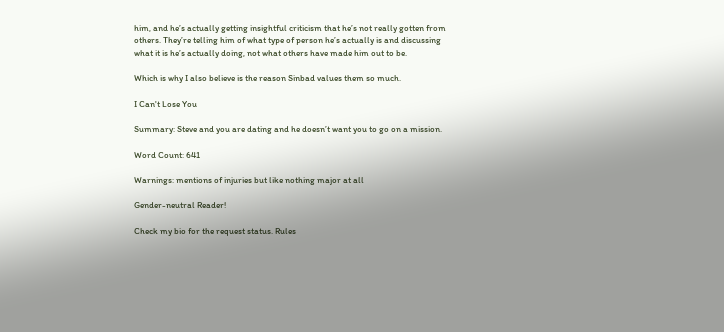him, and he’s actually getting insightful criticism that he’s not really gotten from others. They’re telling him of what type of person he’s actually is and discussing what it is he’s actually doing, not what others have made him out to be.

Which is why I also believe is the reason Sinbad values them so much.

I Can't Lose You

Summary: Steve and you are dating and he doesn’t want you to go on a mission.

Word Count: 641

Warnings: mentions of injuries but like nothing major at all

Gender-neutral Reader!

Check my bio for the request status. Rules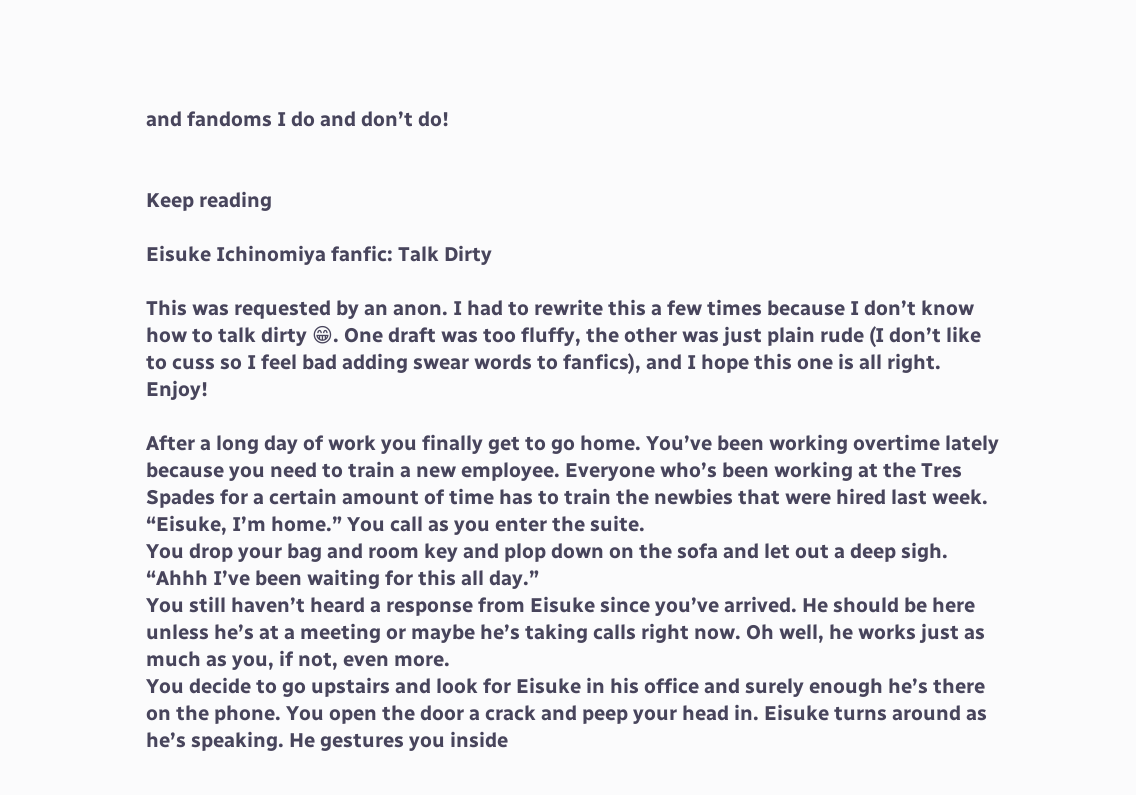and fandoms I do and don’t do!


Keep reading

Eisuke Ichinomiya fanfic: Talk Dirty

This was requested by an anon. I had to rewrite this a few times because I don’t know how to talk dirty 😁. One draft was too fluffy, the other was just plain rude (I don’t like to cuss so I feel bad adding swear words to fanfics), and I hope this one is all right. Enjoy!

After a long day of work you finally get to go home. You’ve been working overtime lately because you need to train a new employee. Everyone who’s been working at the Tres Spades for a certain amount of time has to train the newbies that were hired last week.
“Eisuke, I’m home.” You call as you enter the suite.
You drop your bag and room key and plop down on the sofa and let out a deep sigh.
“Ahhh I’ve been waiting for this all day.”
You still haven’t heard a response from Eisuke since you’ve arrived. He should be here unless he’s at a meeting or maybe he’s taking calls right now. Oh well, he works just as much as you, if not, even more.
You decide to go upstairs and look for Eisuke in his office and surely enough he’s there on the phone. You open the door a crack and peep your head in. Eisuke turns around as he’s speaking. He gestures you inside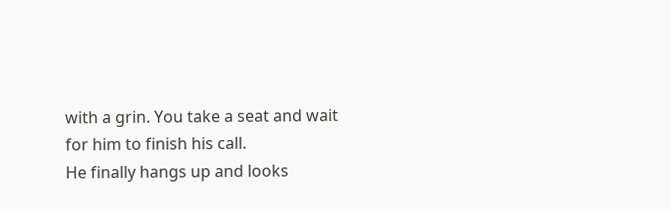with a grin. You take a seat and wait for him to finish his call.
He finally hangs up and looks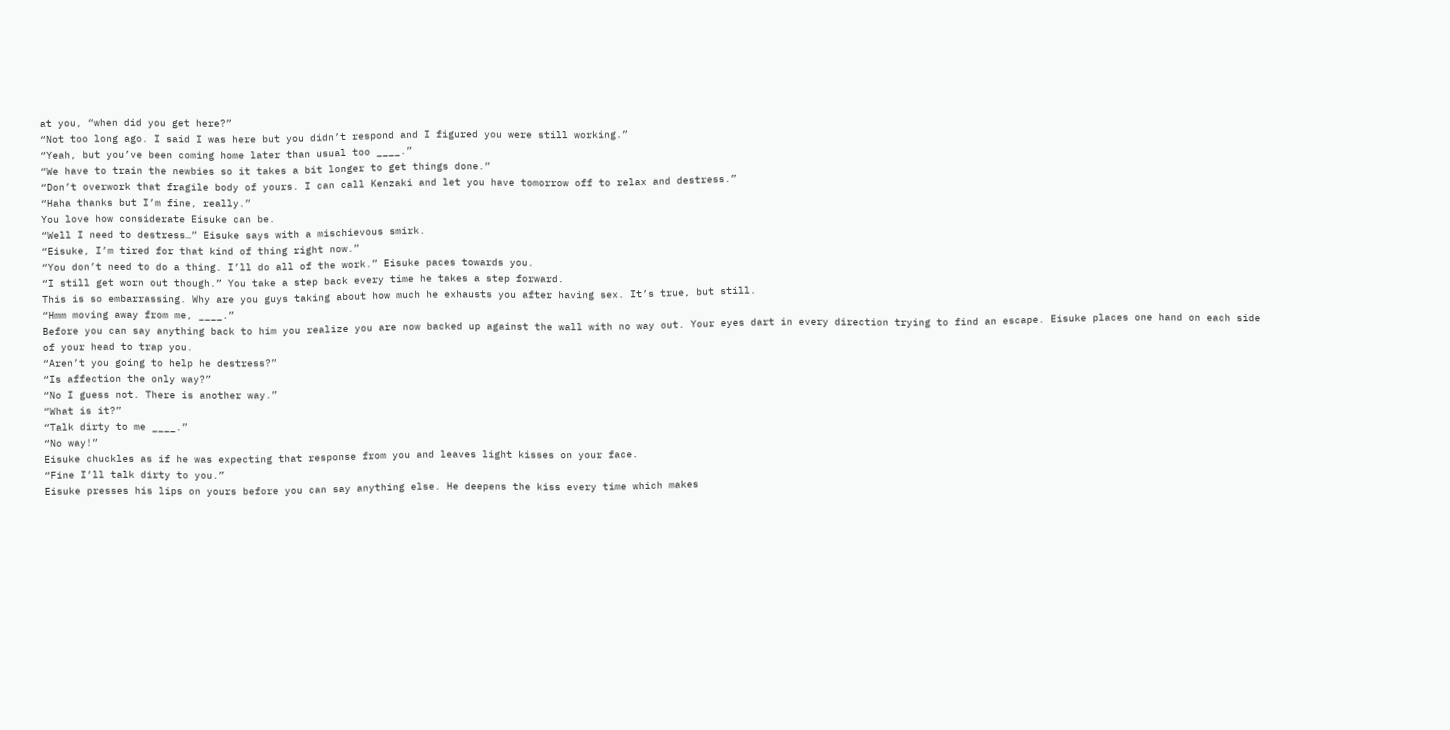at you, “when did you get here?”
“Not too long ago. I said I was here but you didn’t respond and I figured you were still working.”
“Yeah, but you’ve been coming home later than usual too ____.”
“We have to train the newbies so it takes a bit longer to get things done.”
“Don’t overwork that fragile body of yours. I can call Kenzaki and let you have tomorrow off to relax and destress.”
“Haha thanks but I’m fine, really.”
You love how considerate Eisuke can be.
“Well I need to destress…” Eisuke says with a mischievous smirk.
“Eisuke, I’m tired for that kind of thing right now.”
“You don’t need to do a thing. I’ll do all of the work.” Eisuke paces towards you.
“I still get worn out though.” You take a step back every time he takes a step forward.
This is so embarrassing. Why are you guys taking about how much he exhausts you after having sex. It’s true, but still.
“Hmm moving away from me, ____.”
Before you can say anything back to him you realize you are now backed up against the wall with no way out. Your eyes dart in every direction trying to find an escape. Eisuke places one hand on each side of your head to trap you.
“Aren’t you going to help he destress?”
“Is affection the only way?”
“No I guess not. There is another way.”
“What is it?”
“Talk dirty to me ____.”
“No way!”
Eisuke chuckles as if he was expecting that response from you and leaves light kisses on your face.
“Fine I’ll talk dirty to you.”
Eisuke presses his lips on yours before you can say anything else. He deepens the kiss every time which makes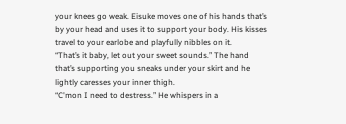your knees go weak. Eisuke moves one of his hands that’s by your head and uses it to support your body. His kisses travel to your earlobe and playfully nibbles on it.
“That’s it baby, let out your sweet sounds.” The hand that’s supporting you sneaks under your skirt and he lightly caresses your inner thigh.
“C'mon I need to destress.” He whispers in a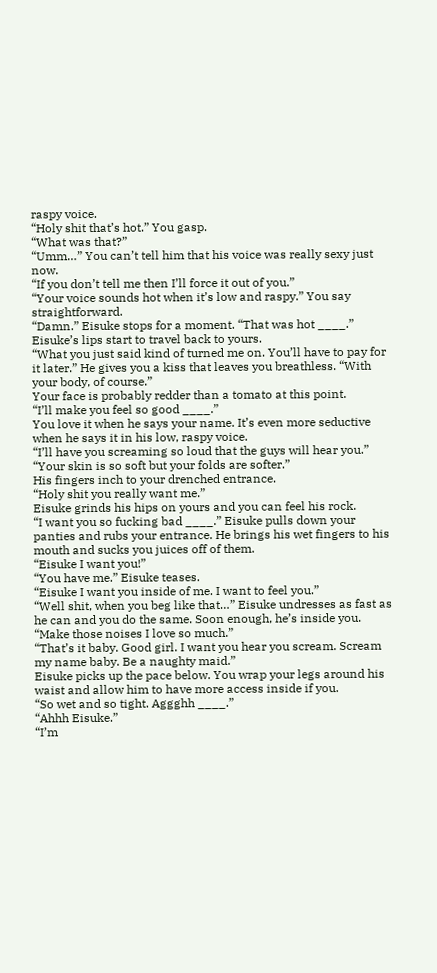raspy voice.
“Holy shit that’s hot.” You gasp.
“What was that?”
“Umm…” You can’t tell him that his voice was really sexy just now.
“If you don’t tell me then I’ll force it out of you.”
“Your voice sounds hot when it’s low and raspy.” You say straightforward.
“Damn.” Eisuke stops for a moment. “That was hot ____.”
Eisuke’s lips start to travel back to yours.
“What you just said kind of turned me on. You’ll have to pay for it later.” He gives you a kiss that leaves you breathless. “With your body, of course.”
Your face is probably redder than a tomato at this point.
“I’ll make you feel so good ____.”
You love it when he says your name. It’s even more seductive when he says it in his low, raspy voice.
“I’ll have you screaming so loud that the guys will hear you.”
“Your skin is so soft but your folds are softer.”
His fingers inch to your drenched entrance.
“Holy shit you really want me.”
Eisuke grinds his hips on yours and you can feel his rock.
“I want you so fucking bad ____.” Eisuke pulls down your panties and rubs your entrance. He brings his wet fingers to his mouth and sucks you juices off of them.
“Eisuke I want you!”
“You have me.” Eisuke teases.
“Eisuke I want you inside of me. I want to feel you.”
“Well shit, when you beg like that…” Eisuke undresses as fast as he can and you do the same. Soon enough, he’s inside you.
“Make those noises I love so much.”
“That’s it baby. Good girl. I want you hear you scream. Scream my name baby. Be a naughty maid.”
Eisuke picks up the pace below. You wrap your legs around his waist and allow him to have more access inside if you.
“So wet and so tight. Aggghh ____.”
“Ahhh Eisuke.”
“I’m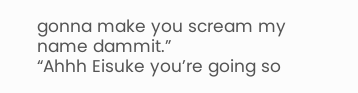gonna make you scream my name dammit.”
“Ahhh Eisuke you’re going so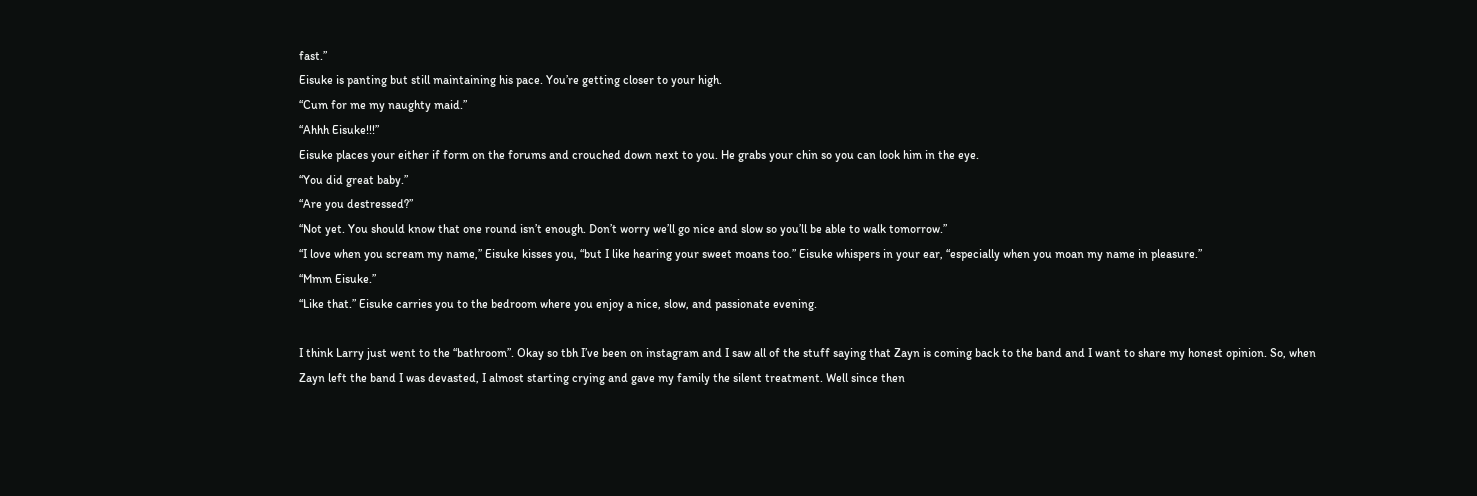fast.”
Eisuke is panting but still maintaining his pace. You’re getting closer to your high.
“Cum for me my naughty maid.”
“Ahhh Eisuke!!!”
Eisuke places your either if form on the forums and crouched down next to you. He grabs your chin so you can look him in the eye.
“You did great baby.”
“Are you destressed?”
“Not yet. You should know that one round isn’t enough. Don’t worry we’ll go nice and slow so you’ll be able to walk tomorrow.”
“I love when you scream my name,” Eisuke kisses you, “but I like hearing your sweet moans too.” Eisuke whispers in your ear, “especially when you moan my name in pleasure.”
“Mmm Eisuke.”
“Like that.” Eisuke carries you to the bedroom where you enjoy a nice, slow, and passionate evening.

I think Larry just went to the “bathroom”. Okay so tbh I’ve been on instagram and I saw all of the stuff saying that Zayn is coming back to the band and I want to share my honest opinion. So, when Zayn left the band I was devasted, I almost starting crying and gave my family the silent treatment. Well since then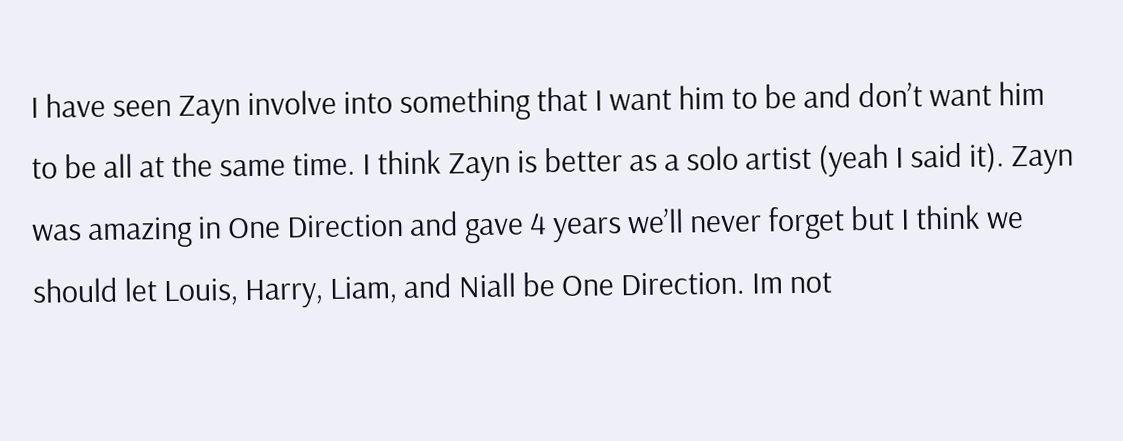I have seen Zayn involve into something that I want him to be and don’t want him to be all at the same time. I think Zayn is better as a solo artist (yeah I said it). Zayn was amazing in One Direction and gave 4 years we’ll never forget but I think we should let Louis, Harry, Liam, and Niall be One Direction. Im not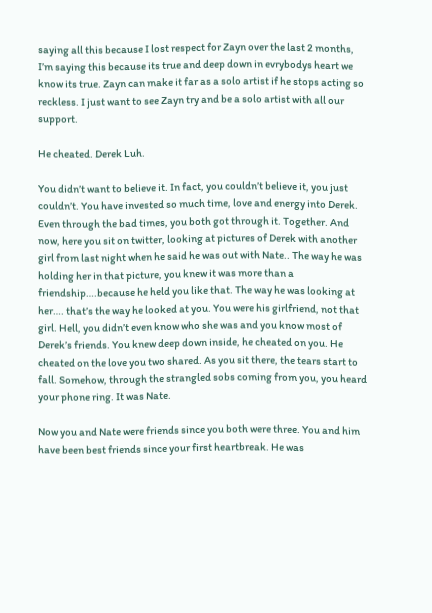saying all this because I lost respect for Zayn over the last 2 months, I’m saying this because its true and deep down in evrybodys heart we know its true. Zayn can make it far as a solo artist if he stops acting so reckless. I just want to see Zayn try and be a solo artist with all our support.

He cheated. Derek Luh.

You didn’t want to believe it. In fact, you couldn’t believe it, you just couldn’t. You have invested so much time, love and energy into Derek. Even through the bad times, you both got through it. Together. And now, here you sit on twitter, looking at pictures of Derek with another girl from last night when he said he was out with Nate.. The way he was holding her in that picture, you knew it was more than a friendship….because he held you like that. The way he was looking at her…. that’s the way he looked at you. You were his girlfriend, not that girl. Hell, you didn’t even know who she was and you know most of Derek’s friends. You knew deep down inside, he cheated on you. He cheated on the love you two shared. As you sit there, the tears start to fall. Somehow, through the strangled sobs coming from you, you heard your phone ring. It was Nate.

Now you and Nate were friends since you both were three. You and him have been best friends since your first heartbreak. He was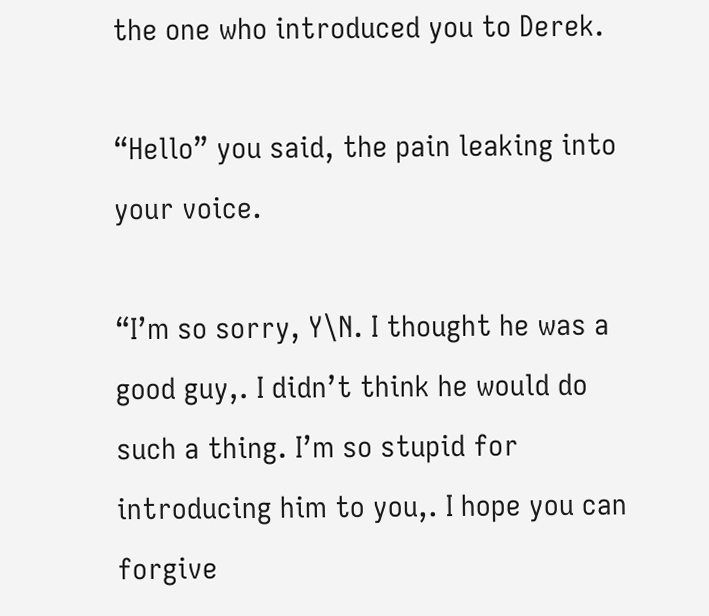the one who introduced you to Derek.

“Hello” you said, the pain leaking into your voice.

“I’m so sorry, Y\N. I thought he was a good guy,. I didn’t think he would do such a thing. I’m so stupid for introducing him to you,. I hope you can forgive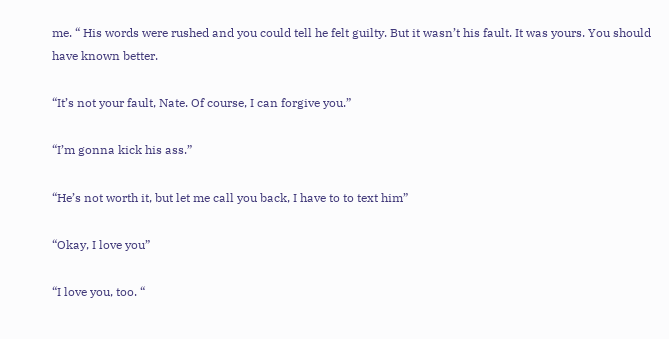me. “ His words were rushed and you could tell he felt guilty. But it wasn’t his fault. It was yours. You should have known better.

“It’s not your fault, Nate. Of course, I can forgive you.”

“I’m gonna kick his ass.”

“He’s not worth it, but let me call you back, I have to to text him”

“Okay, I love you”

“I love you, too. “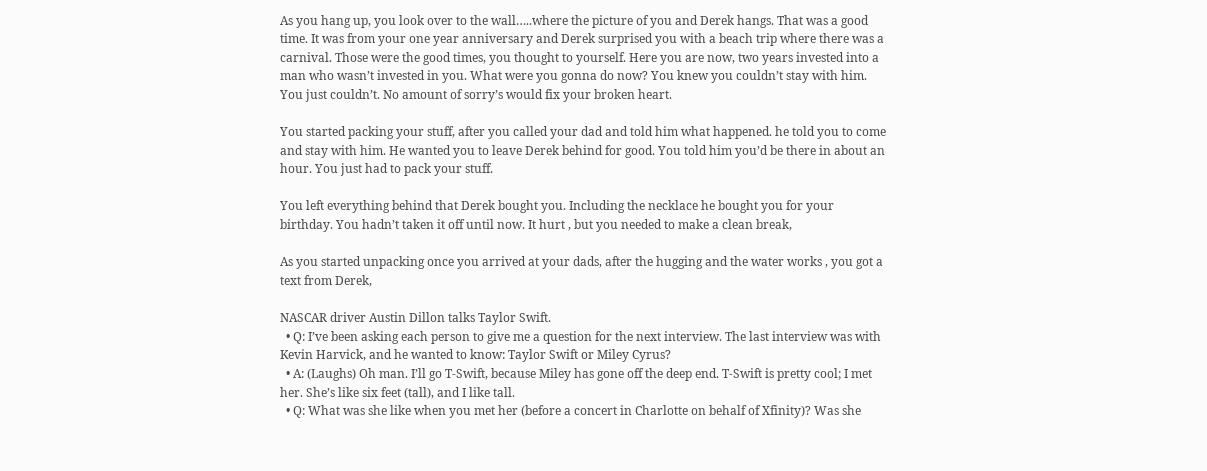As you hang up, you look over to the wall…..where the picture of you and Derek hangs. That was a good time. It was from your one year anniversary and Derek surprised you with a beach trip where there was a carnival. Those were the good times, you thought to yourself. Here you are now, two years invested into a man who wasn’t invested in you. What were you gonna do now? You knew you couldn’t stay with him. You just couldn’t. No amount of sorry’s would fix your broken heart.

You started packing your stuff, after you called your dad and told him what happened. he told you to come and stay with him. He wanted you to leave Derek behind for good. You told him you’d be there in about an hour. You just had to pack your stuff.

You left everything behind that Derek bought you. Including the necklace he bought you for your birthday. You hadn’t taken it off until now. It hurt , but you needed to make a clean break,

As you started unpacking once you arrived at your dads, after the hugging and the water works , you got a text from Derek,

NASCAR driver Austin Dillon talks Taylor Swift.
  • Q: I’ve been asking each person to give me a question for the next interview. The last interview was with Kevin Harvick, and he wanted to know: Taylor Swift or Miley Cyrus?
  • A: (Laughs) Oh man. I’ll go T-Swift, because Miley has gone off the deep end. T-Swift is pretty cool; I met her. She’s like six feet (tall), and I like tall.
  • Q: What was she like when you met her (before a concert in Charlotte on behalf of Xfinity)? Was she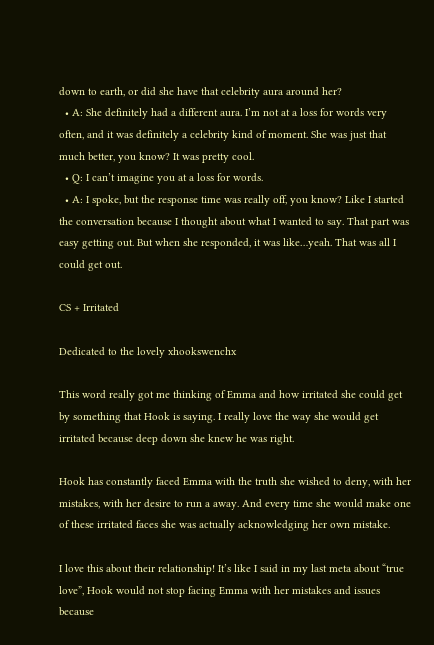down to earth, or did she have that celebrity aura around her?
  • A: She definitely had a different aura. I’m not at a loss for words very often, and it was definitely a celebrity kind of moment. She was just that much better, you know? It was pretty cool.
  • Q: I can’t imagine you at a loss for words.
  • A: I spoke, but the response time was really off, you know? Like I started the conversation because I thought about what I wanted to say. That part was easy getting out. But when she responded, it was like…yeah. That was all I could get out.

CS + Irritated

Dedicated to the lovely xhookswenchx

This word really got me thinking of Emma and how irritated she could get by something that Hook is saying. I really love the way she would get irritated because deep down she knew he was right.

Hook has constantly faced Emma with the truth she wished to deny, with her mistakes, with her desire to run a away. And every time she would make one of these irritated faces she was actually acknowledging her own mistake.

I love this about their relationship! It’s like I said in my last meta about “true love”, Hook would not stop facing Emma with her mistakes and issues because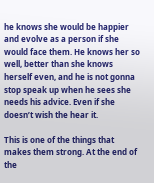he knows she would be happier and evolve as a person if she would face them. He knows her so well, better than she knows herself even, and he is not gonna stop speak up when he sees she needs his advice. Even if she doesn’t wish the hear it.

This is one of the things that makes them strong. At the end of the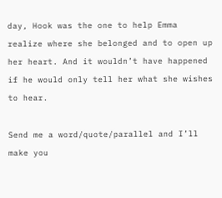day, Hook was the one to help Emma realize where she belonged and to open up her heart. And it wouldn’t have happened if he would only tell her what she wishes to hear.

Send me a word/quote/parallel and I’ll make you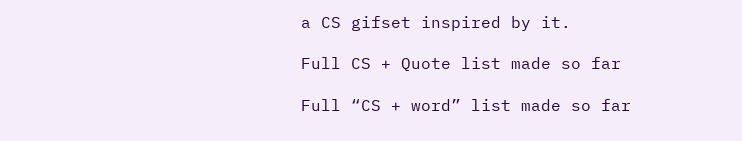a CS gifset inspired by it.

Full CS + Quote list made so far

Full “CS + word” list made so far